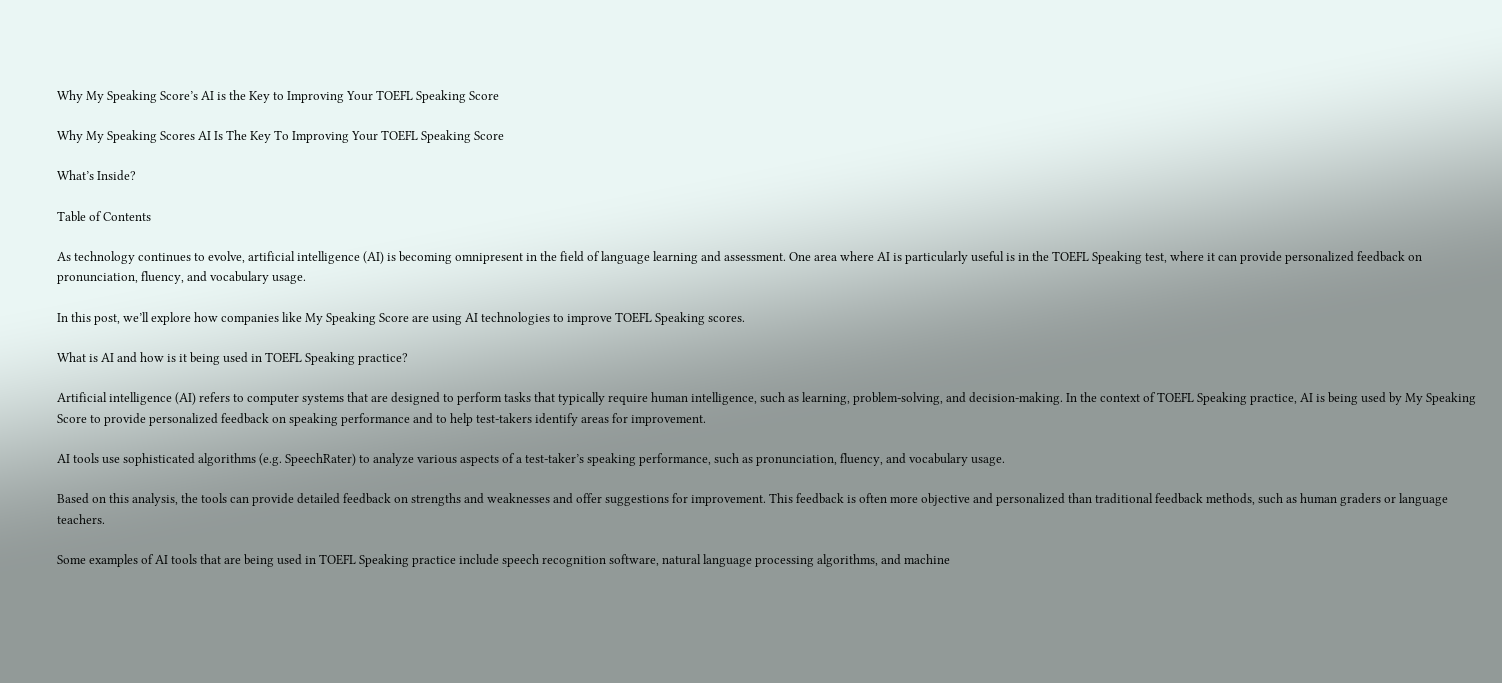Why My Speaking Score’s AI is the Key to Improving Your TOEFL Speaking Score

Why My Speaking Scores AI Is The Key To Improving Your TOEFL Speaking Score

What’s Inside?

Table of Contents

As technology continues to evolve, artificial intelligence (AI) is becoming omnipresent in the field of language learning and assessment. One area where AI is particularly useful is in the TOEFL Speaking test, where it can provide personalized feedback on pronunciation, fluency, and vocabulary usage.

In this post, we’ll explore how companies like My Speaking Score are using AI technologies to improve TOEFL Speaking scores.

What is AI and how is it being used in TOEFL Speaking practice?

Artificial intelligence (AI) refers to computer systems that are designed to perform tasks that typically require human intelligence, such as learning, problem-solving, and decision-making. In the context of TOEFL Speaking practice, AI is being used by My Speaking Score to provide personalized feedback on speaking performance and to help test-takers identify areas for improvement.

AI tools use sophisticated algorithms (e.g. SpeechRater) to analyze various aspects of a test-taker’s speaking performance, such as pronunciation, fluency, and vocabulary usage.

Based on this analysis, the tools can provide detailed feedback on strengths and weaknesses and offer suggestions for improvement. This feedback is often more objective and personalized than traditional feedback methods, such as human graders or language teachers.

Some examples of AI tools that are being used in TOEFL Speaking practice include speech recognition software, natural language processing algorithms, and machine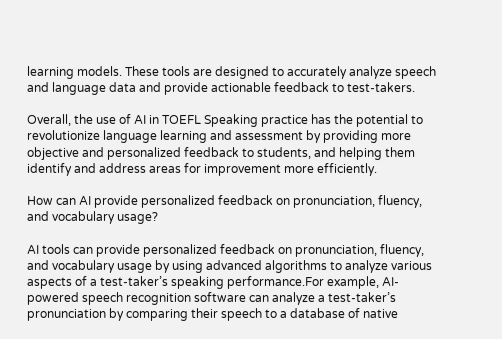learning models. These tools are designed to accurately analyze speech and language data and provide actionable feedback to test-takers.

Overall, the use of AI in TOEFL Speaking practice has the potential to revolutionize language learning and assessment by providing more objective and personalized feedback to students, and helping them identify and address areas for improvement more efficiently.

How can AI provide personalized feedback on pronunciation, fluency, and vocabulary usage?

AI tools can provide personalized feedback on pronunciation, fluency, and vocabulary usage by using advanced algorithms to analyze various aspects of a test-taker’s speaking performance.For example, AI-powered speech recognition software can analyze a test-taker’s pronunciation by comparing their speech to a database of native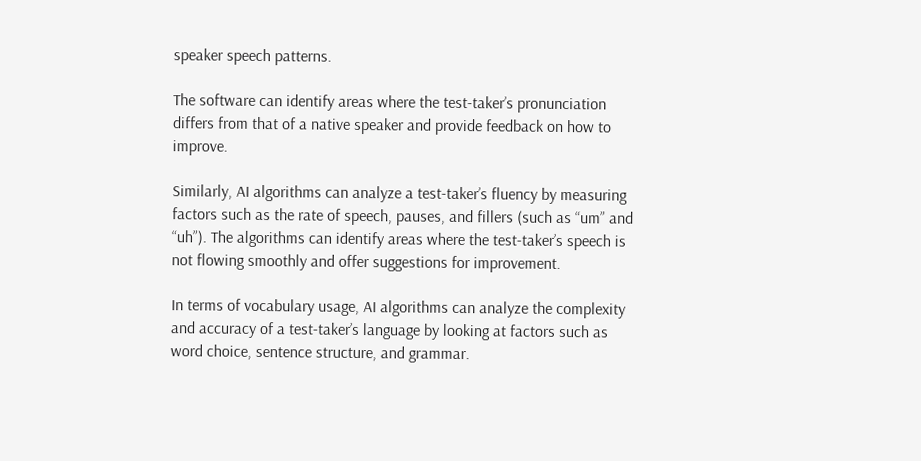speaker speech patterns.

The software can identify areas where the test-taker’s pronunciation differs from that of a native speaker and provide feedback on how to improve.

Similarly, AI algorithms can analyze a test-taker’s fluency by measuring factors such as the rate of speech, pauses, and fillers (such as “um” and “uh”). The algorithms can identify areas where the test-taker’s speech is not flowing smoothly and offer suggestions for improvement.

In terms of vocabulary usage, AI algorithms can analyze the complexity and accuracy of a test-taker’s language by looking at factors such as word choice, sentence structure, and grammar.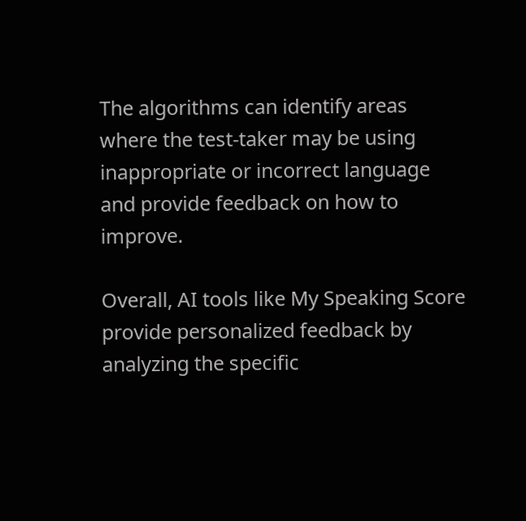The algorithms can identify areas where the test-taker may be using inappropriate or incorrect language and provide feedback on how to improve.

Overall, AI tools like My Speaking Score provide personalized feedback by analyzing the specific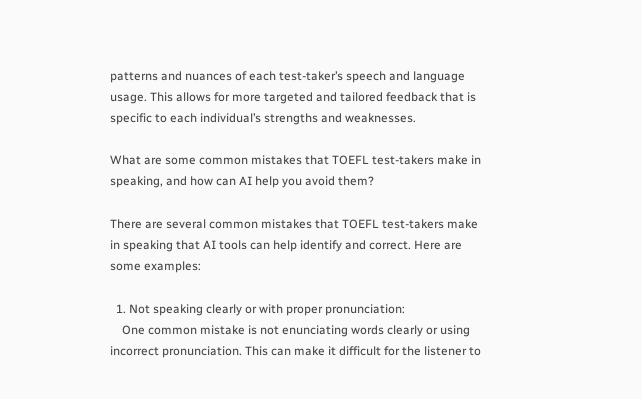patterns and nuances of each test-taker’s speech and language usage. This allows for more targeted and tailored feedback that is specific to each individual’s strengths and weaknesses.

What are some common mistakes that TOEFL test-takers make in speaking, and how can AI help you avoid them?

There are several common mistakes that TOEFL test-takers make in speaking that AI tools can help identify and correct. Here are some examples:

  1. Not speaking clearly or with proper pronunciation:
    One common mistake is not enunciating words clearly or using incorrect pronunciation. This can make it difficult for the listener to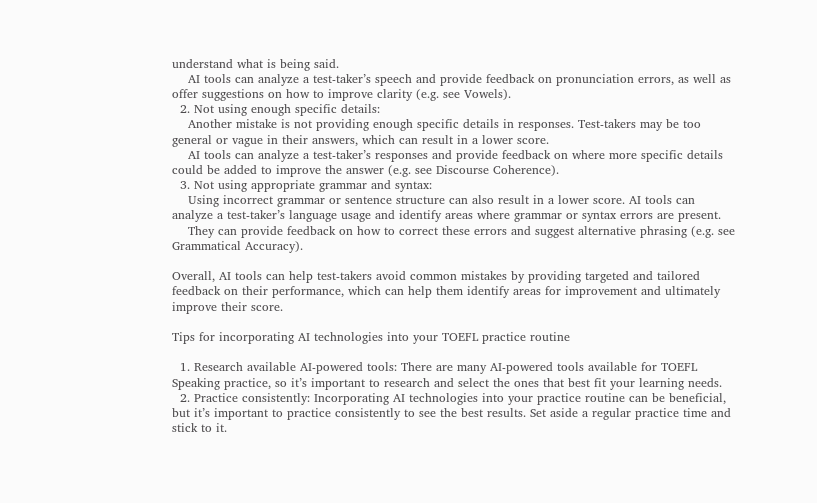understand what is being said.
    AI tools can analyze a test-taker’s speech and provide feedback on pronunciation errors, as well as offer suggestions on how to improve clarity (e.g. see Vowels).
  2. Not using enough specific details:
    Another mistake is not providing enough specific details in responses. Test-takers may be too general or vague in their answers, which can result in a lower score.
    AI tools can analyze a test-taker’s responses and provide feedback on where more specific details could be added to improve the answer (e.g. see Discourse Coherence).
  3. Not using appropriate grammar and syntax:
    Using incorrect grammar or sentence structure can also result in a lower score. AI tools can analyze a test-taker’s language usage and identify areas where grammar or syntax errors are present.
    They can provide feedback on how to correct these errors and suggest alternative phrasing (e.g. see Grammatical Accuracy).

Overall, AI tools can help test-takers avoid common mistakes by providing targeted and tailored feedback on their performance, which can help them identify areas for improvement and ultimately improve their score.

Tips for incorporating AI technologies into your TOEFL practice routine

  1. Research available AI-powered tools: There are many AI-powered tools available for TOEFL Speaking practice, so it’s important to research and select the ones that best fit your learning needs.
  2. Practice consistently: Incorporating AI technologies into your practice routine can be beneficial, but it’s important to practice consistently to see the best results. Set aside a regular practice time and stick to it.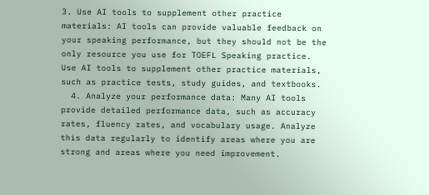3. Use AI tools to supplement other practice materials: AI tools can provide valuable feedback on your speaking performance, but they should not be the only resource you use for TOEFL Speaking practice. Use AI tools to supplement other practice materials, such as practice tests, study guides, and textbooks.
  4. Analyze your performance data: Many AI tools provide detailed performance data, such as accuracy rates, fluency rates, and vocabulary usage. Analyze this data regularly to identify areas where you are strong and areas where you need improvement.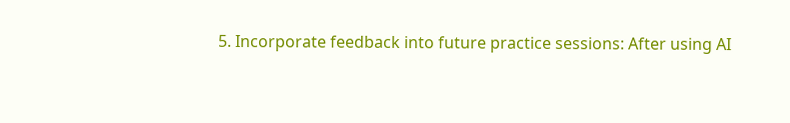5. Incorporate feedback into future practice sessions: After using AI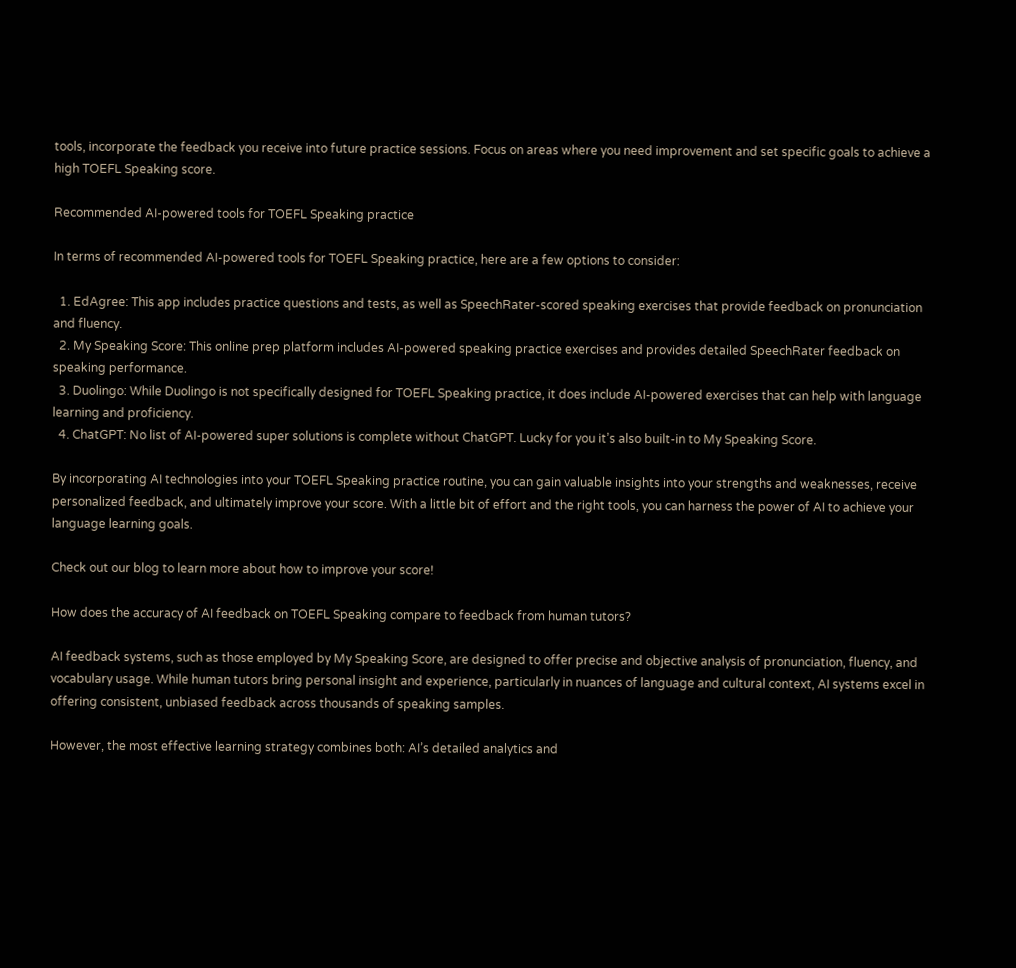tools, incorporate the feedback you receive into future practice sessions. Focus on areas where you need improvement and set specific goals to achieve a high TOEFL Speaking score.

Recommended AI-powered tools for TOEFL Speaking practice

In terms of recommended AI-powered tools for TOEFL Speaking practice, here are a few options to consider:

  1. EdAgree: This app includes practice questions and tests, as well as SpeechRater-scored speaking exercises that provide feedback on pronunciation and fluency.
  2. My Speaking Score: This online prep platform includes AI-powered speaking practice exercises and provides detailed SpeechRater feedback on speaking performance.
  3. Duolingo: While Duolingo is not specifically designed for TOEFL Speaking practice, it does include AI-powered exercises that can help with language learning and proficiency.
  4. ChatGPT: No list of AI-powered super solutions is complete without ChatGPT. Lucky for you it’s also built-in to My Speaking Score.

By incorporating AI technologies into your TOEFL Speaking practice routine, you can gain valuable insights into your strengths and weaknesses, receive personalized feedback, and ultimately improve your score. With a little bit of effort and the right tools, you can harness the power of AI to achieve your language learning goals.

Check out our blog to learn more about how to improve your score!

How does the accuracy of AI feedback on TOEFL Speaking compare to feedback from human tutors?

AI feedback systems, such as those employed by My Speaking Score, are designed to offer precise and objective analysis of pronunciation, fluency, and vocabulary usage. While human tutors bring personal insight and experience, particularly in nuances of language and cultural context, AI systems excel in offering consistent, unbiased feedback across thousands of speaking samples.

However, the most effective learning strategy combines both: AI’s detailed analytics and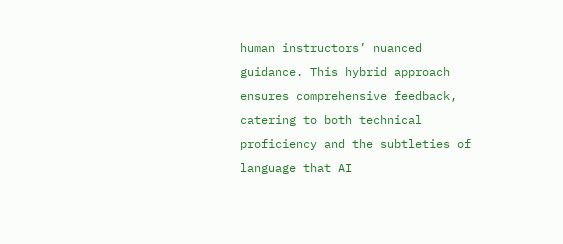human instructors’ nuanced guidance. This hybrid approach ensures comprehensive feedback, catering to both technical proficiency and the subtleties of language that AI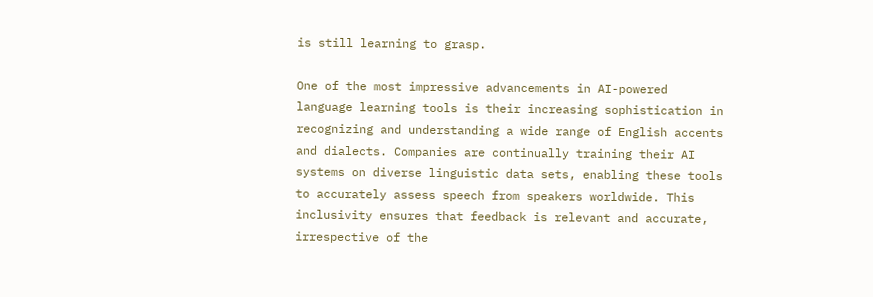is still learning to grasp.

One of the most impressive advancements in AI-powered language learning tools is their increasing sophistication in recognizing and understanding a wide range of English accents and dialects. Companies are continually training their AI systems on diverse linguistic data sets, enabling these tools to accurately assess speech from speakers worldwide. This inclusivity ensures that feedback is relevant and accurate, irrespective of the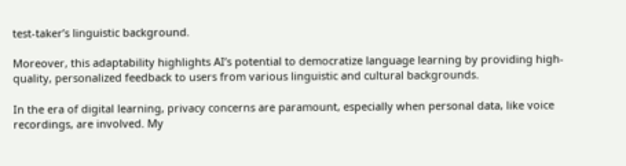test-taker’s linguistic background.

Moreover, this adaptability highlights AI’s potential to democratize language learning by providing high-quality, personalized feedback to users from various linguistic and cultural backgrounds.

In the era of digital learning, privacy concerns are paramount, especially when personal data, like voice recordings, are involved. My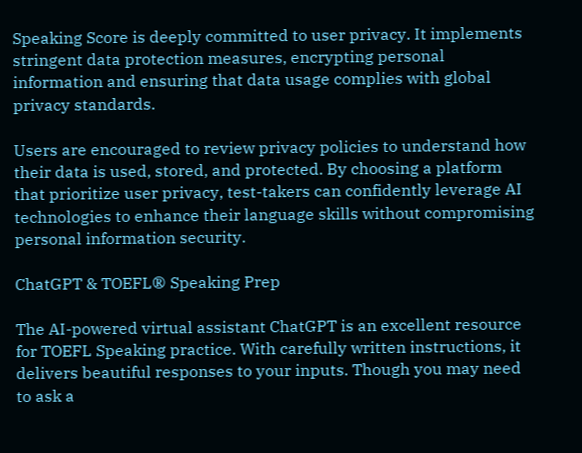Speaking Score is deeply committed to user privacy. It implements stringent data protection measures, encrypting personal information and ensuring that data usage complies with global privacy standards.

Users are encouraged to review privacy policies to understand how their data is used, stored, and protected. By choosing a platform that prioritize user privacy, test-takers can confidently leverage AI technologies to enhance their language skills without compromising personal information security.

ChatGPT & TOEFL® Speaking Prep

The AI-powered virtual assistant ChatGPT is an excellent resource for TOEFL Speaking practice. With carefully written instructions, it delivers beautiful responses to your inputs. Though you may need to ask a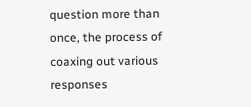question more than once, the process of coaxing out various responses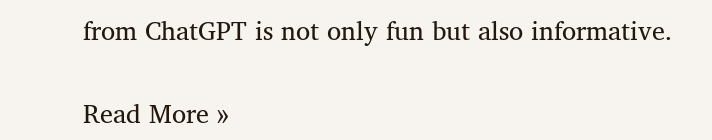from ChatGPT is not only fun but also informative.

Read More »